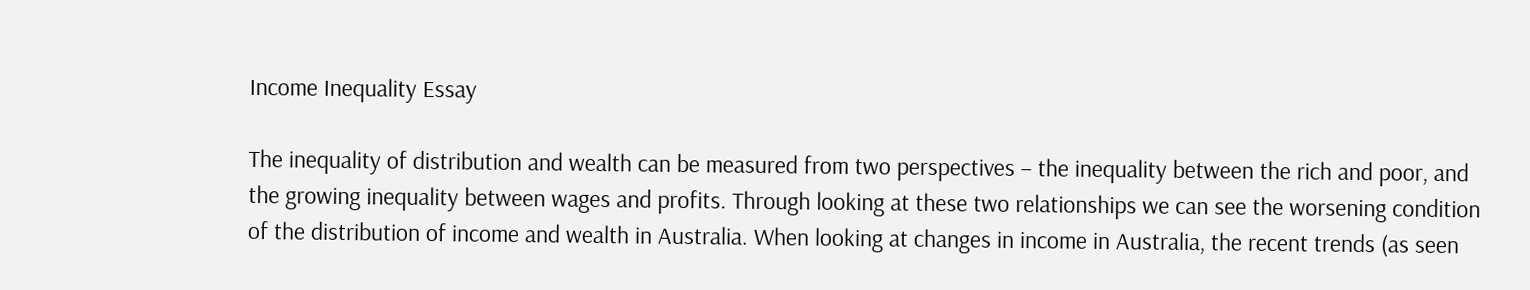Income Inequality Essay

The inequality of distribution and wealth can be measured from two perspectives – the inequality between the rich and poor, and the growing inequality between wages and profits. Through looking at these two relationships we can see the worsening condition of the distribution of income and wealth in Australia. When looking at changes in income in Australia, the recent trends (as seen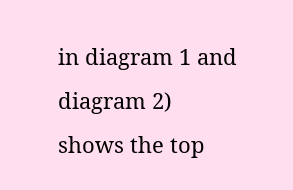in diagram 1 and diagram 2) shows the top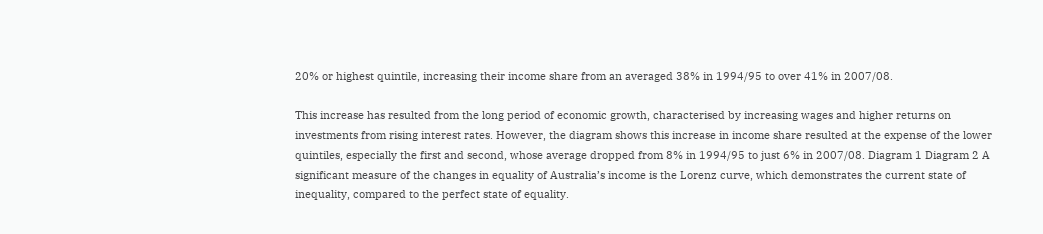20% or highest quintile, increasing their income share from an averaged 38% in 1994/95 to over 41% in 2007/08.

This increase has resulted from the long period of economic growth, characterised by increasing wages and higher returns on investments from rising interest rates. However, the diagram shows this increase in income share resulted at the expense of the lower quintiles, especially the first and second, whose average dropped from 8% in 1994/95 to just 6% in 2007/08. Diagram 1 Diagram 2 A significant measure of the changes in equality of Australia’s income is the Lorenz curve, which demonstrates the current state of inequality, compared to the perfect state of equality.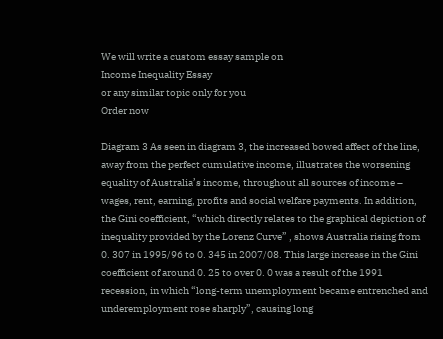We will write a custom essay sample on
Income Inequality Essay
or any similar topic only for you
Order now

Diagram 3 As seen in diagram 3, the increased bowed affect of the line, away from the perfect cumulative income, illustrates the worsening equality of Australia’s income, throughout all sources of income – wages, rent, earning, profits and social welfare payments. In addition, the Gini coefficient, “which directly relates to the graphical depiction of inequality provided by the Lorenz Curve” , shows Australia rising from 0. 307 in 1995/96 to 0. 345 in 2007/08. This large increase in the Gini coefficient of around 0. 25 to over 0. 0 was a result of the 1991 recession, in which “long-term unemployment became entrenched and underemployment rose sharply”, causing long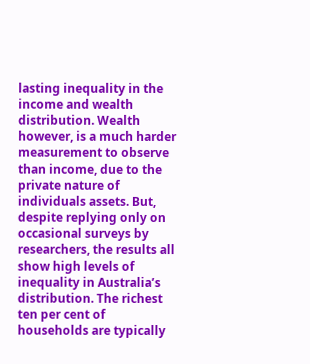lasting inequality in the income and wealth distribution. Wealth however, is a much harder measurement to observe than income, due to the private nature of individuals assets. But, despite replying only on occasional surveys by researchers, the results all show high levels of inequality in Australia’s distribution. The richest ten per cent of households are typically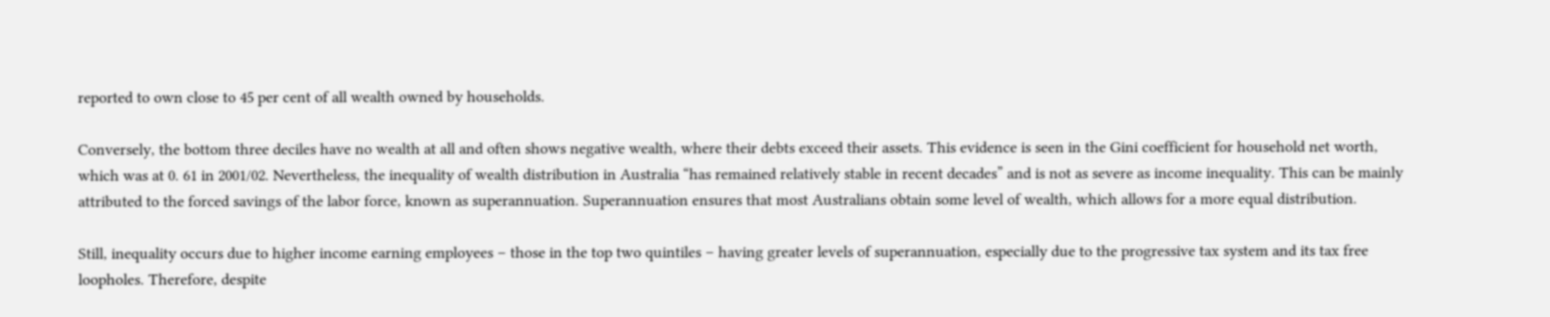reported to own close to 45 per cent of all wealth owned by households.

Conversely, the bottom three deciles have no wealth at all and often shows negative wealth, where their debts exceed their assets. This evidence is seen in the Gini coefficient for household net worth, which was at 0. 61 in 2001/02. Nevertheless, the inequality of wealth distribution in Australia “has remained relatively stable in recent decades” and is not as severe as income inequality. This can be mainly attributed to the forced savings of the labor force, known as superannuation. Superannuation ensures that most Australians obtain some level of wealth, which allows for a more equal distribution.

Still, inequality occurs due to higher income earning employees – those in the top two quintiles – having greater levels of superannuation, especially due to the progressive tax system and its tax free loopholes. Therefore, despite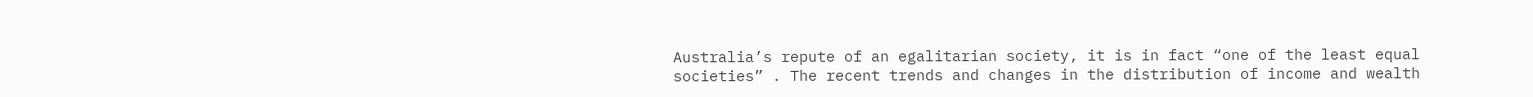Australia’s repute of an egalitarian society, it is in fact “one of the least equal societies” . The recent trends and changes in the distribution of income and wealth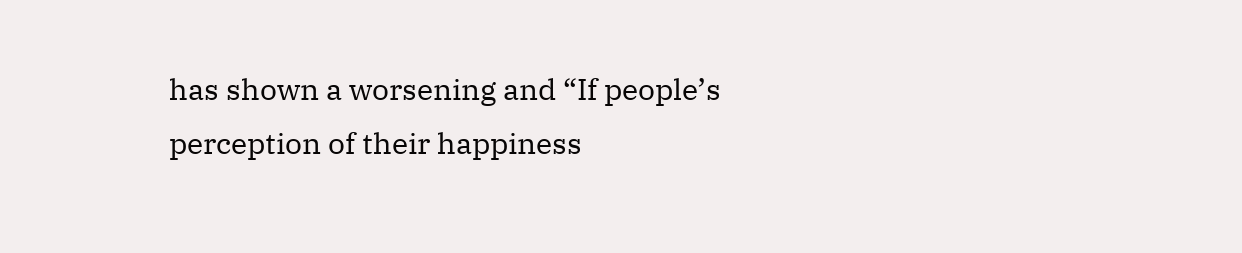has shown a worsening and “If people’s perception of their happiness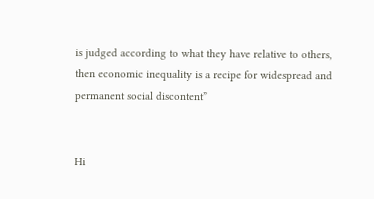is judged according to what they have relative to others, then economic inequality is a recipe for widespread and permanent social discontent”


Hi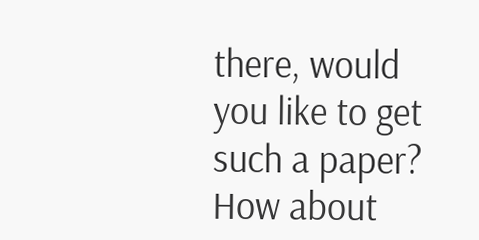there, would you like to get such a paper? How about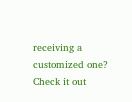receiving a customized one? Check it out